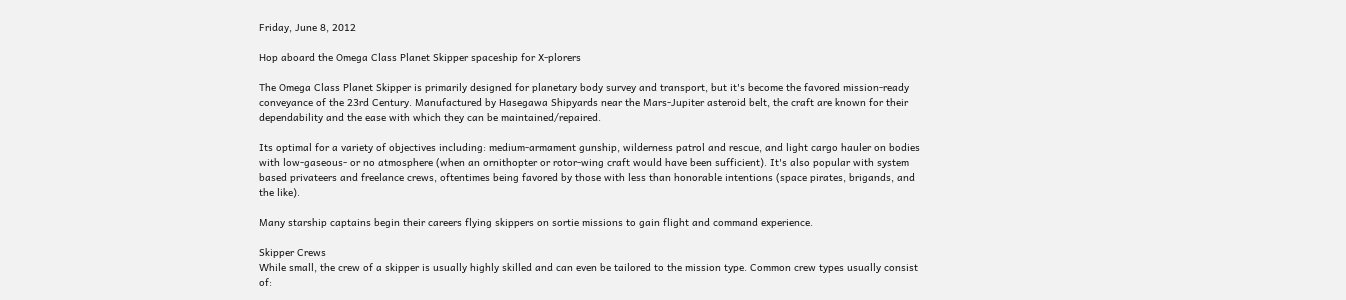Friday, June 8, 2012

Hop aboard the Omega Class Planet Skipper spaceship for X-plorers

The Omega Class Planet Skipper is primarily designed for planetary body survey and transport, but it's become the favored mission-ready conveyance of the 23rd Century. Manufactured by Hasegawa Shipyards near the Mars-Jupiter asteroid belt, the craft are known for their dependability and the ease with which they can be maintained/repaired.

Its optimal for a variety of objectives including: medium-armament gunship, wilderness patrol and rescue, and light cargo hauler on bodies with low-gaseous- or no atmosphere (when an ornithopter or rotor-wing craft would have been sufficient). It's also popular with system based privateers and freelance crews, oftentimes being favored by those with less than honorable intentions (space pirates, brigands, and the like).

Many starship captains begin their careers flying skippers on sortie missions to gain flight and command experience.

Skipper Crews
While small, the crew of a skipper is usually highly skilled and can even be tailored to the mission type. Common crew types usually consist of: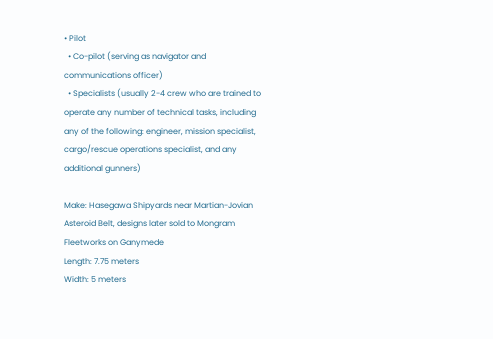• Pilot
  • Co-pilot (serving as navigator and communications officer)
  • Specialists (usually 2-4 crew who are trained to operate any number of technical tasks, including any of the following: engineer, mission specialist, cargo/rescue operations specialist, and any additional gunners)

Make: Hasegawa Shipyards near Martian-Jovian Asteroid Belt, designs later sold to Mongram Fleetworks on Ganymede
Length: 7.75 meters
Width: 5 meters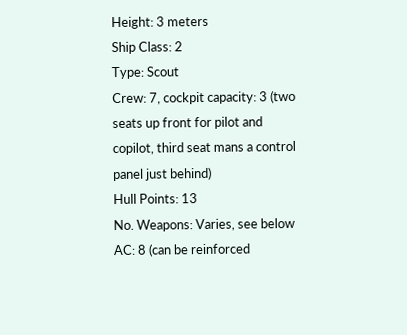Height: 3 meters
Ship Class: 2
Type: Scout
Crew: 7, cockpit capacity: 3 (two seats up front for pilot and copilot, third seat mans a control panel just behind)
Hull Points: 13
No. Weapons: Varies, see below
AC: 8 (can be reinforced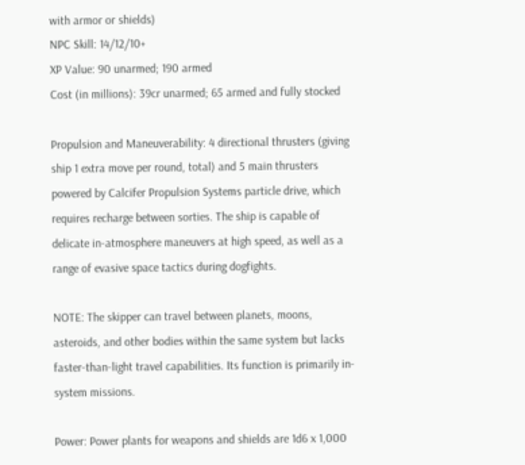with armor or shields)
NPC Skill: 14/12/10+
XP Value: 90 unarmed; 190 armed
Cost (in millions): 39cr unarmed; 65 armed and fully stocked

Propulsion and Maneuverability: 4 directional thrusters (giving ship 1 extra move per round, total) and 5 main thrusters powered by Calcifer Propulsion Systems particle drive, which requires recharge between sorties. The ship is capable of delicate in-atmosphere maneuvers at high speed, as well as a range of evasive space tactics during dogfights.

NOTE: The skipper can travel between planets, moons, asteroids, and other bodies within the same system but lacks faster-than-light travel capabilities. Its function is primarily in-system missions.

Power: Power plants for weapons and shields are 1d6 x 1,000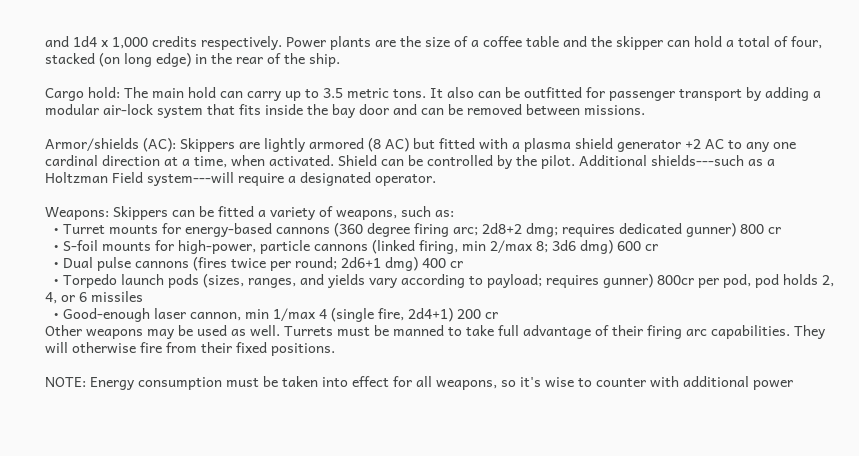and 1d4 x 1,000 credits respectively. Power plants are the size of a coffee table and the skipper can hold a total of four, stacked (on long edge) in the rear of the ship.

Cargo hold: The main hold can carry up to 3.5 metric tons. It also can be outfitted for passenger transport by adding a modular air-lock system that fits inside the bay door and can be removed between missions.

Armor/shields (AC): Skippers are lightly armored (8 AC) but fitted with a plasma shield generator +2 AC to any one cardinal direction at a time, when activated. Shield can be controlled by the pilot. Additional shields---such as a Holtzman Field system---will require a designated operator.

Weapons: Skippers can be fitted a variety of weapons, such as:
  • Turret mounts for energy-based cannons (360 degree firing arc; 2d8+2 dmg; requires dedicated gunner) 800 cr
  • S-foil mounts for high-power, particle cannons (linked firing, min 2/max 8; 3d6 dmg) 600 cr
  • Dual pulse cannons (fires twice per round; 2d6+1 dmg) 400 cr
  • Torpedo launch pods (sizes, ranges, and yields vary according to payload; requires gunner) 800cr per pod, pod holds 2, 4, or 6 missiles
  • Good-enough laser cannon, min 1/max 4 (single fire, 2d4+1) 200 cr
Other weapons may be used as well. Turrets must be manned to take full advantage of their firing arc capabilities. They will otherwise fire from their fixed positions.

NOTE: Energy consumption must be taken into effect for all weapons, so it's wise to counter with additional power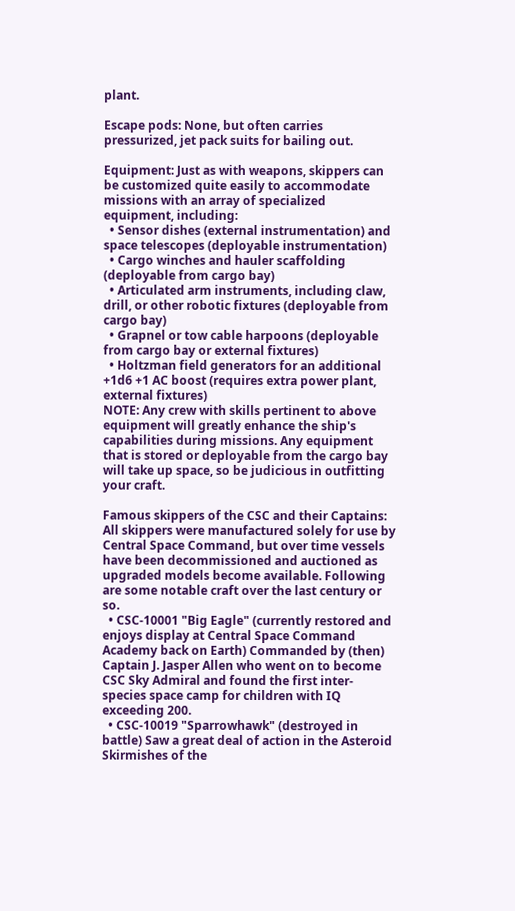plant.

Escape pods: None, but often carries pressurized, jet pack suits for bailing out.

Equipment: Just as with weapons, skippers can be customized quite easily to accommodate missions with an array of specialized equipment, including:
  • Sensor dishes (external instrumentation) and space telescopes (deployable instrumentation)
  • Cargo winches and hauler scaffolding (deployable from cargo bay)
  • Articulated arm instruments, including claw, drill, or other robotic fixtures (deployable from cargo bay)
  • Grapnel or tow cable harpoons (deployable from cargo bay or external fixtures)
  • Holtzman field generators for an additional +1d6 +1 AC boost (requires extra power plant, external fixtures)
NOTE: Any crew with skills pertinent to above equipment will greatly enhance the ship's capabilities during missions. Any equipment that is stored or deployable from the cargo bay will take up space, so be judicious in outfitting your craft.

Famous skippers of the CSC and their Captains:
All skippers were manufactured solely for use by Central Space Command, but over time vessels have been decommissioned and auctioned as upgraded models become available. Following are some notable craft over the last century or so.
  • CSC-10001 "Big Eagle" (currently restored and enjoys display at Central Space Command Academy back on Earth) Commanded by (then) Captain J. Jasper Allen who went on to become CSC Sky Admiral and found the first inter-species space camp for children with IQ exceeding 200.
  • CSC-10019 "Sparrowhawk" (destroyed in battle) Saw a great deal of action in the Asteroid Skirmishes of the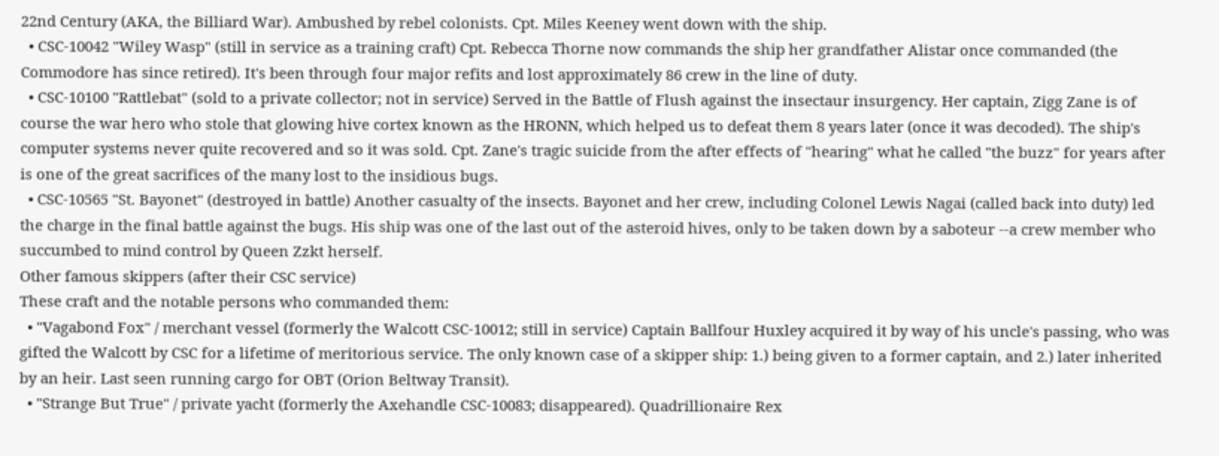22nd Century (AKA, the Billiard War). Ambushed by rebel colonists. Cpt. Miles Keeney went down with the ship.
  • CSC-10042 "Wiley Wasp" (still in service as a training craft) Cpt. Rebecca Thorne now commands the ship her grandfather Alistar once commanded (the Commodore has since retired). It's been through four major refits and lost approximately 86 crew in the line of duty.
  • CSC-10100 "Rattlebat" (sold to a private collector; not in service) Served in the Battle of Flush against the insectaur insurgency. Her captain, Zigg Zane is of course the war hero who stole that glowing hive cortex known as the HRONN, which helped us to defeat them 8 years later (once it was decoded). The ship's computer systems never quite recovered and so it was sold. Cpt. Zane's tragic suicide from the after effects of "hearing" what he called "the buzz" for years after is one of the great sacrifices of the many lost to the insidious bugs.
  • CSC-10565 "St. Bayonet" (destroyed in battle) Another casualty of the insects. Bayonet and her crew, including Colonel Lewis Nagai (called back into duty) led the charge in the final battle against the bugs. His ship was one of the last out of the asteroid hives, only to be taken down by a saboteur --a crew member who succumbed to mind control by Queen Zzkt herself.
Other famous skippers (after their CSC service)
These craft and the notable persons who commanded them:
  • "Vagabond Fox" / merchant vessel (formerly the Walcott CSC-10012; still in service) Captain Ballfour Huxley acquired it by way of his uncle's passing, who was gifted the Walcott by CSC for a lifetime of meritorious service. The only known case of a skipper ship: 1.) being given to a former captain, and 2.) later inherited by an heir. Last seen running cargo for OBT (Orion Beltway Transit).
  • "Strange But True" / private yacht (formerly the Axehandle CSC-10083; disappeared). Quadrillionaire Rex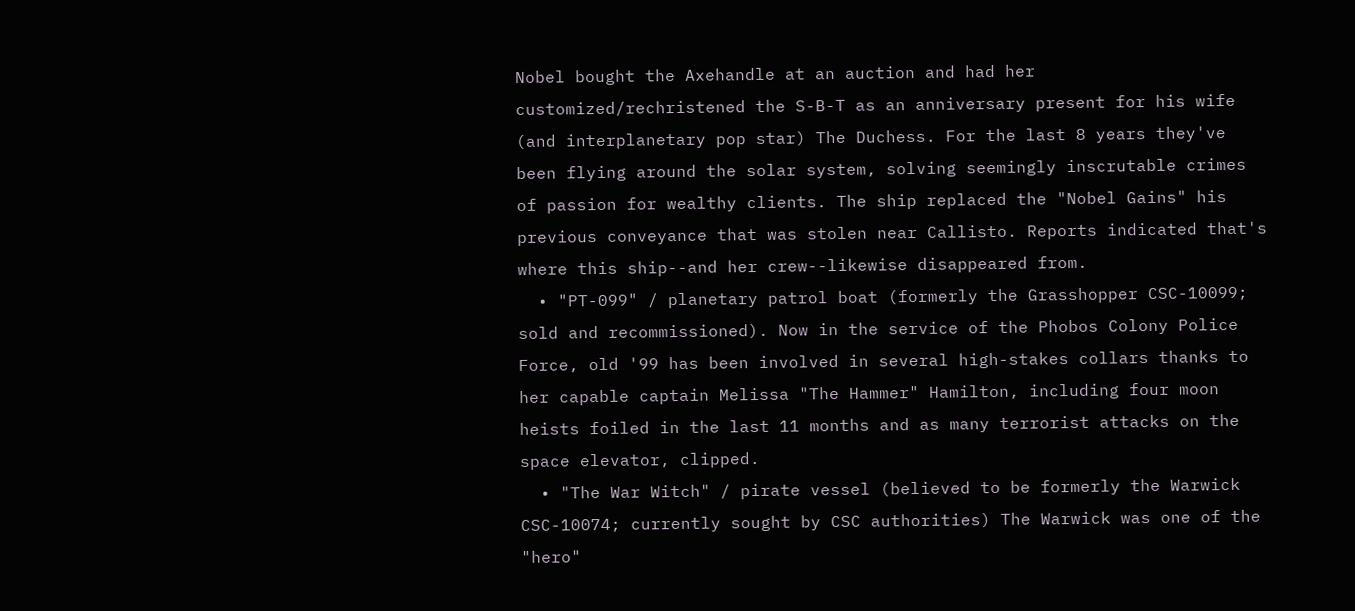Nobel bought the Axehandle at an auction and had her customized/rechristened the S-B-T as an anniversary present for his wife (and interplanetary pop star) The Duchess. For the last 8 years they've been flying around the solar system, solving seemingly inscrutable crimes of passion for wealthy clients. The ship replaced the "Nobel Gains" his previous conveyance that was stolen near Callisto. Reports indicated that's where this ship--and her crew--likewise disappeared from.
  • "PT-099" / planetary patrol boat (formerly the Grasshopper CSC-10099; sold and recommissioned). Now in the service of the Phobos Colony Police Force, old '99 has been involved in several high-stakes collars thanks to her capable captain Melissa "The Hammer" Hamilton, including four moon heists foiled in the last 11 months and as many terrorist attacks on the space elevator, clipped.
  • "The War Witch" / pirate vessel (believed to be formerly the Warwick CSC-10074; currently sought by CSC authorities) The Warwick was one of the "hero"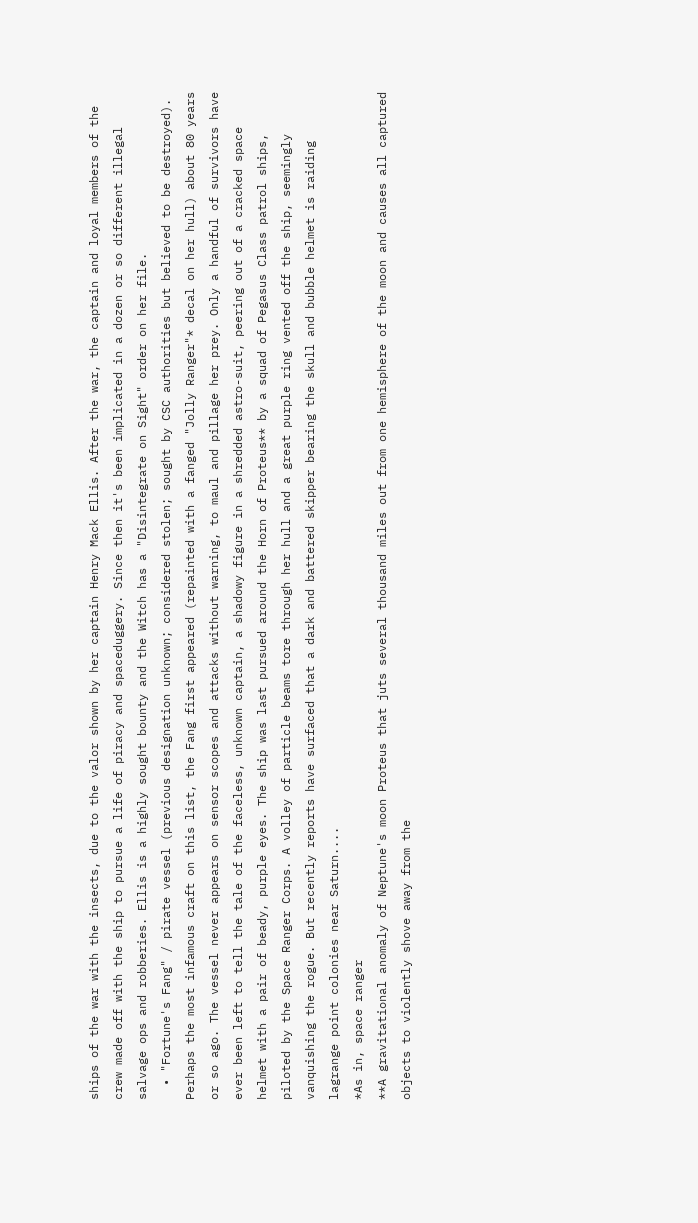ships of the war with the insects, due to the valor shown by her captain Henry Mack Ellis. After the war, the captain and loyal members of the crew made off with the ship to pursue a life of piracy and spaceduggery. Since then it's been implicated in a dozen or so different illegal salvage ops and robberies. Ellis is a highly sought bounty and the Witch has a "Disintegrate on Sight" order on her file.
  • "Fortune's Fang" / pirate vessel (previous designation unknown; considered stolen; sought by CSC authorities but believed to be destroyed). Perhaps the most infamous craft on this list, the Fang first appeared (repainted with a fanged "Jolly Ranger"* decal on her hull) about 80 years or so ago. The vessel never appears on sensor scopes and attacks without warning, to maul and pillage her prey. Only a handful of survivors have ever been left to tell the tale of the faceless, unknown captain, a shadowy figure in a shredded astro-suit, peering out of a cracked space helmet with a pair of beady, purple eyes. The ship was last pursued around the Horn of Proteus** by a squad of Pegasus Class patrol ships, piloted by the Space Ranger Corps. A volley of particle beams tore through her hull and a great purple ring vented off the ship, seemingly vanquishing the rogue. But recently reports have surfaced that a dark and battered skipper bearing the skull and bubble helmet is raiding lagrange point colonies near Saturn....
*As in, space ranger
**A gravitational anomaly of Neptune's moon Proteus that juts several thousand miles out from one hemisphere of the moon and causes all captured objects to violently shove away from the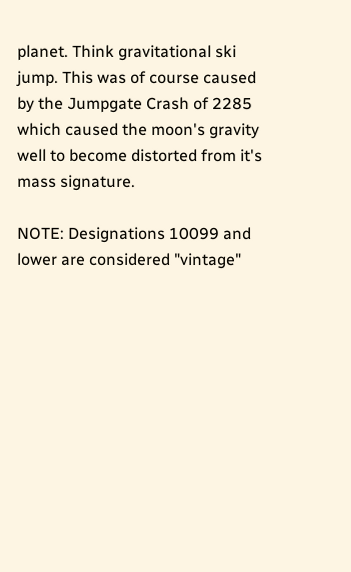planet. Think gravitational ski jump. This was of course caused by the Jumpgate Crash of 2285 which caused the moon's gravity well to become distorted from it's mass signature.

NOTE: Designations 10099 and lower are considered "vintage"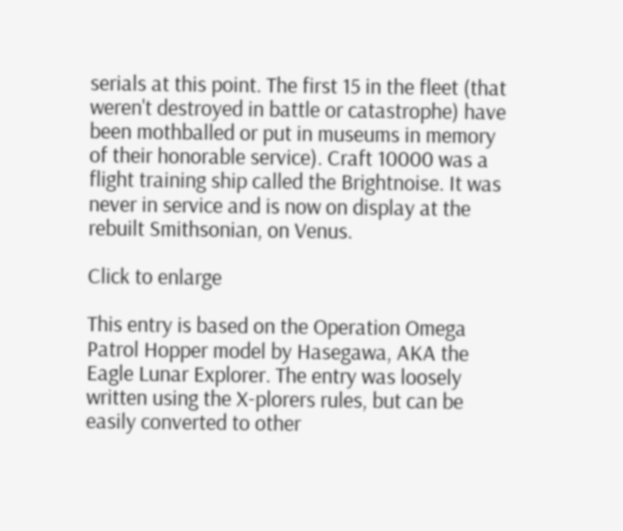serials at this point. The first 15 in the fleet (that weren't destroyed in battle or catastrophe) have been mothballed or put in museums in memory of their honorable service). Craft 10000 was a flight training ship called the Brightnoise. It was never in service and is now on display at the rebuilt Smithsonian, on Venus.

Click to enlarge

This entry is based on the Operation Omega Patrol Hopper model by Hasegawa, AKA the Eagle Lunar Explorer. The entry was loosely written using the X-plorers rules, but can be easily converted to other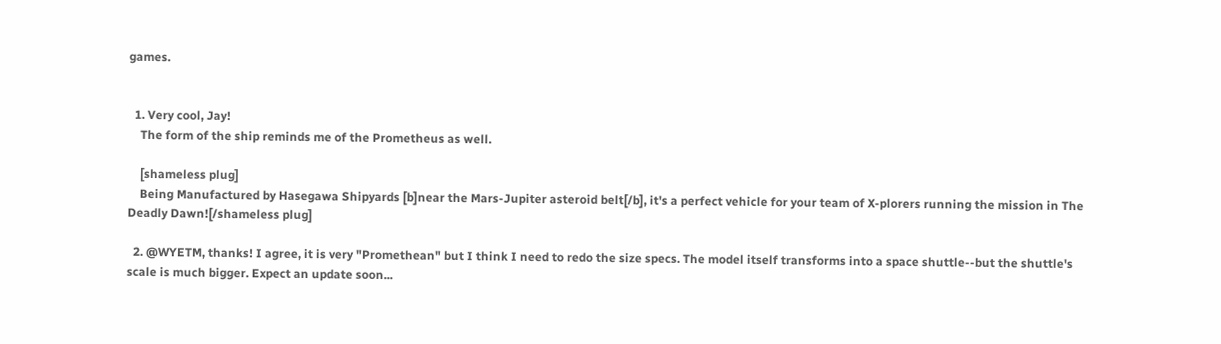games.


  1. Very cool, Jay!
    The form of the ship reminds me of the Prometheus as well.

    [shameless plug]
    Being Manufactured by Hasegawa Shipyards [b]near the Mars-Jupiter asteroid belt[/b], it's a perfect vehicle for your team of X-plorers running the mission in The Deadly Dawn![/shameless plug]

  2. @WYETM, thanks! I agree, it is very "Promethean" but I think I need to redo the size specs. The model itself transforms into a space shuttle--but the shuttle's scale is much bigger. Expect an update soon...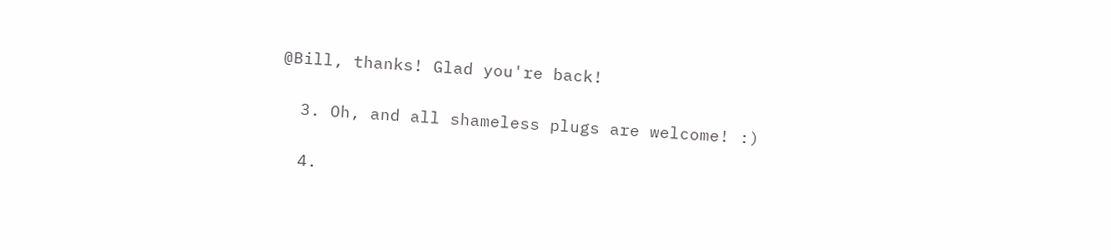@Bill, thanks! Glad you're back!

  3. Oh, and all shameless plugs are welcome! :)

  4.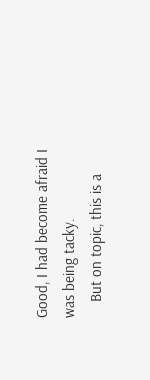Good, I had become afraid I was being tacky.
    But on topic, this is a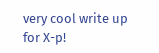very cool write up for X-p!